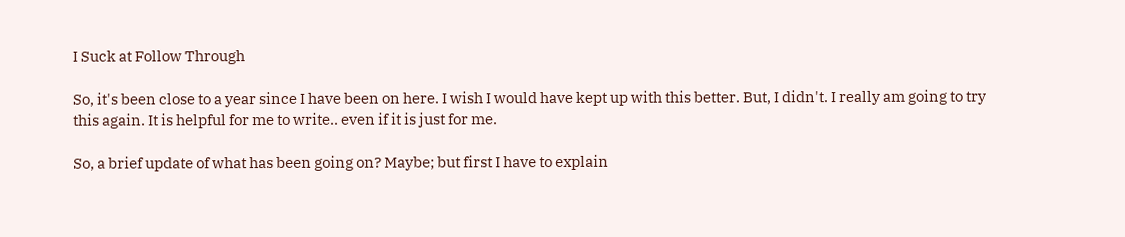I Suck at Follow Through

So, it's been close to a year since I have been on here. I wish I would have kept up with this better. But, I didn't. I really am going to try this again. It is helpful for me to write.. even if it is just for me.

So, a brief update of what has been going on? Maybe; but first I have to explain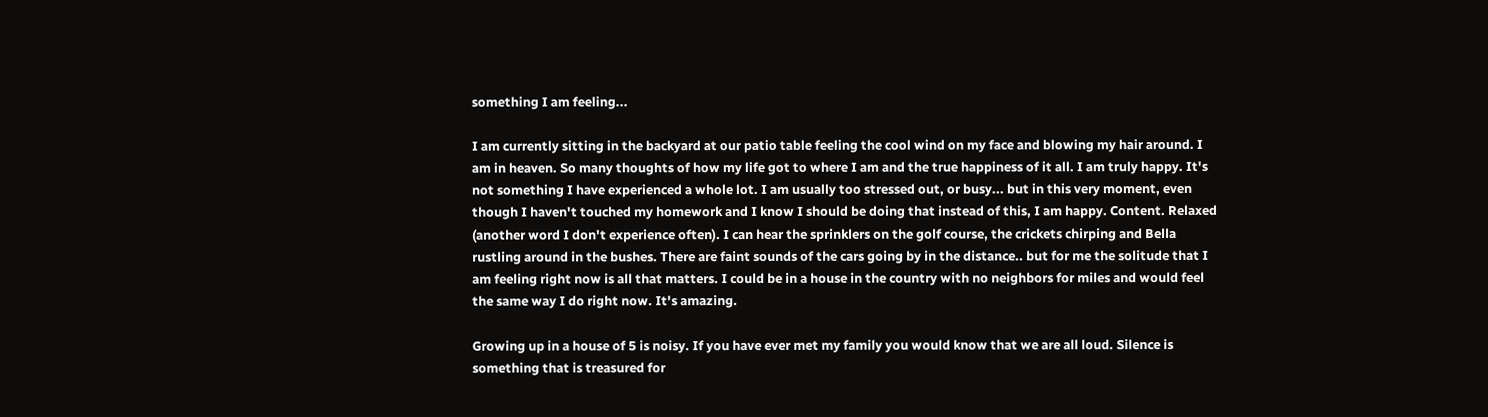something I am feeling...

I am currently sitting in the backyard at our patio table feeling the cool wind on my face and blowing my hair around. I am in heaven. So many thoughts of how my life got to where I am and the true happiness of it all. I am truly happy. It's not something I have experienced a whole lot. I am usually too stressed out, or busy... but in this very moment, even though I haven't touched my homework and I know I should be doing that instead of this, I am happy. Content. Relaxed (another word I don't experience often). I can hear the sprinklers on the golf course, the crickets chirping and Bella rustling around in the bushes. There are faint sounds of the cars going by in the distance.. but for me the solitude that I am feeling right now is all that matters. I could be in a house in the country with no neighbors for miles and would feel the same way I do right now. It's amazing.

Growing up in a house of 5 is noisy. If you have ever met my family you would know that we are all loud. Silence is something that is treasured for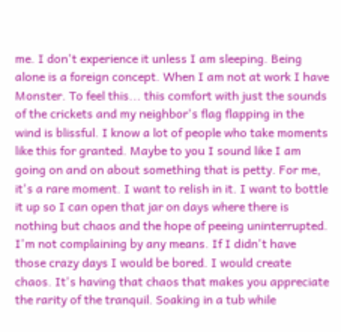me. I don't experience it unless I am sleeping. Being alone is a foreign concept. When I am not at work I have Monster. To feel this... this comfort with just the sounds of the crickets and my neighbor's flag flapping in the wind is blissful. I know a lot of people who take moments like this for granted. Maybe to you I sound like I am going on and on about something that is petty. For me, it's a rare moment. I want to relish in it. I want to bottle it up so I can open that jar on days where there is nothing but chaos and the hope of peeing uninterrupted. I'm not complaining by any means. If I didn't have those crazy days I would be bored. I would create chaos. It's having that chaos that makes you appreciate the rarity of the tranquil. Soaking in a tub while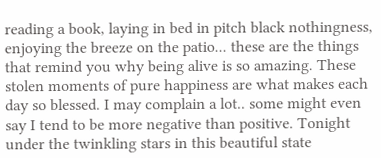reading a book, laying in bed in pitch black nothingness, enjoying the breeze on the patio... these are the things that remind you why being alive is so amazing. These stolen moments of pure happiness are what makes each day so blessed. I may complain a lot.. some might even say I tend to be more negative than positive. Tonight under the twinkling stars in this beautiful state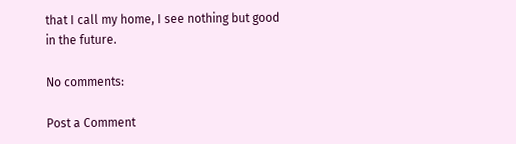that I call my home, I see nothing but good in the future.

No comments:

Post a Comment